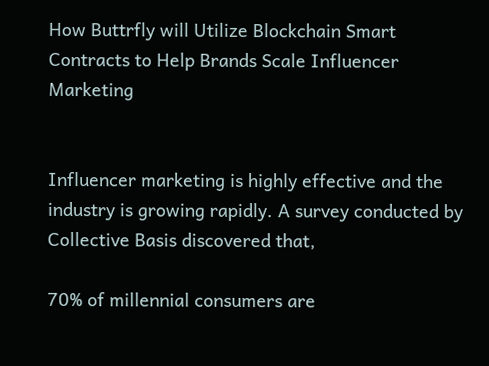How Buttrfly will Utilize Blockchain Smart Contracts to Help Brands Scale Influencer Marketing


Influencer marketing is highly effective and the industry is growing rapidly. A survey conducted by Collective Basis discovered that,

70% of millennial consumers are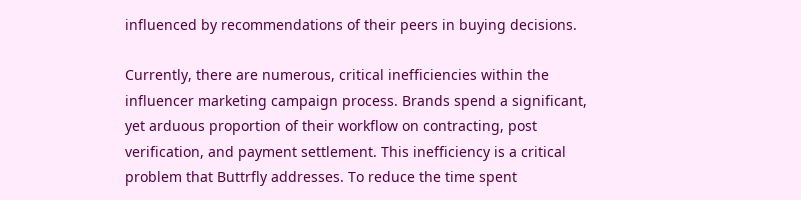influenced by recommendations of their peers in buying decisions.

Currently, there are numerous, critical inefficiencies within the influencer marketing campaign process. Brands spend a significant, yet arduous proportion of their workflow on contracting, post verification, and payment settlement. This inefficiency is a critical problem that Buttrfly addresses. To reduce the time spent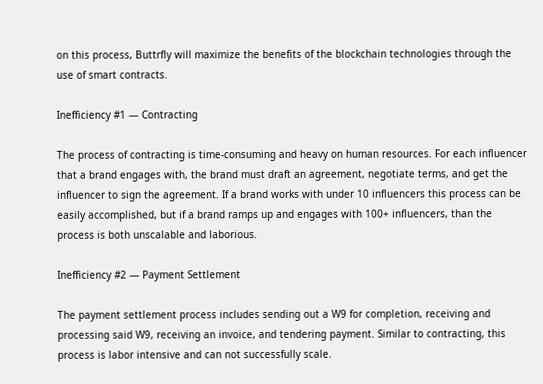on this process, Buttrfly will maximize the benefits of the blockchain technologies through the use of smart contracts.

Inefficiency #1 — Contracting

The process of contracting is time-consuming and heavy on human resources. For each influencer that a brand engages with, the brand must draft an agreement, negotiate terms, and get the influencer to sign the agreement. If a brand works with under 10 influencers this process can be easily accomplished, but if a brand ramps up and engages with 100+ influencers, than the process is both unscalable and laborious.

Inefficiency #2 — Payment Settlement

The payment settlement process includes sending out a W9 for completion, receiving and processing said W9, receiving an invoice, and tendering payment. Similar to contracting, this process is labor intensive and can not successfully scale.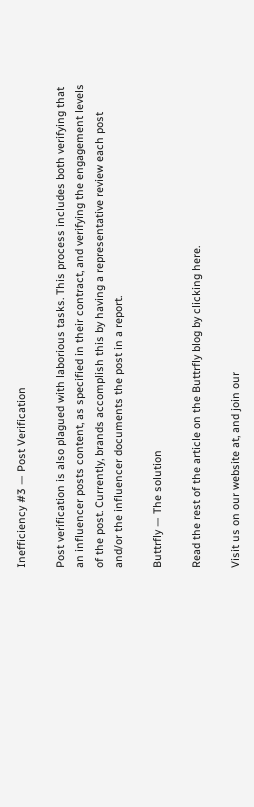Inefficiency #3 — Post Verification

Post verification is also plagued with laborious tasks. This process includes both verifying that an influencer posts content, as specified in their contract, and verifying the engagement levels of the post. Currently, brands accomplish this by having a representative review each post and/or the influencer documents the post in a report.

Buttrfly — The solution

Read the rest of the article on the Buttrfly blog by clicking here.

Visit us on our website at, and join our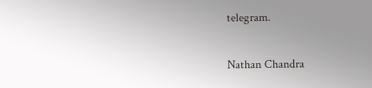telegram.

Nathan Chandra